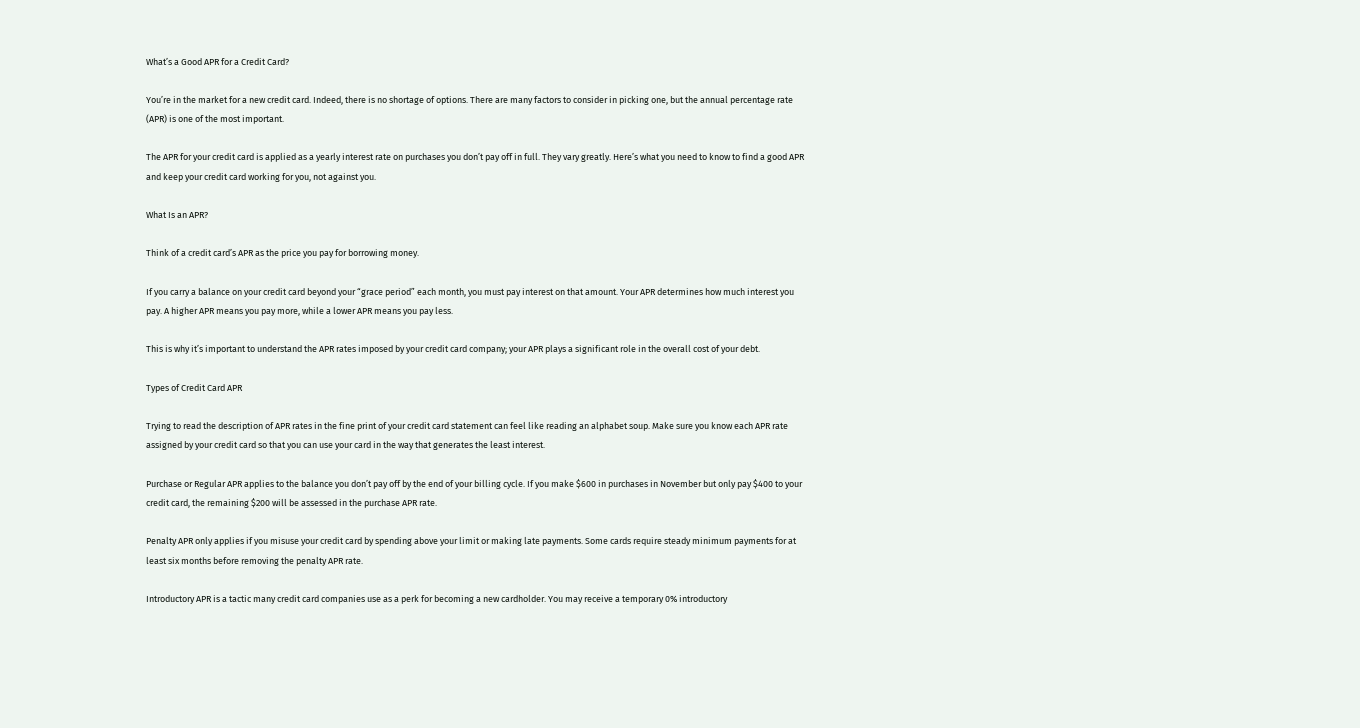What’s a Good APR for a Credit Card?

You’re in the market for a new credit card. Indeed, there is no shortage of options. There are many factors to consider in picking one, but the annual percentage rate (APR) is one of the most important.

The APR for your credit card is applied as a yearly interest rate on purchases you don’t pay off in full. They vary greatly. Here’s what you need to know to find a good APR and keep your credit card working for you, not against you.

What Is an APR?

Think of a credit card’s APR as the price you pay for borrowing money.

If you carry a balance on your credit card beyond your “grace period” each month, you must pay interest on that amount. Your APR determines how much interest you pay. A higher APR means you pay more, while a lower APR means you pay less.

This is why it’s important to understand the APR rates imposed by your credit card company; your APR plays a significant role in the overall cost of your debt.

Types of Credit Card APR

Trying to read the description of APR rates in the fine print of your credit card statement can feel like reading an alphabet soup. Make sure you know each APR rate assigned by your credit card so that you can use your card in the way that generates the least interest.

Purchase or Regular APR applies to the balance you don’t pay off by the end of your billing cycle. If you make $600 in purchases in November but only pay $400 to your credit card, the remaining $200 will be assessed in the purchase APR rate.

Penalty APR only applies if you misuse your credit card by spending above your limit or making late payments. Some cards require steady minimum payments for at least six months before removing the penalty APR rate.

Introductory APR is a tactic many credit card companies use as a perk for becoming a new cardholder. You may receive a temporary 0% introductory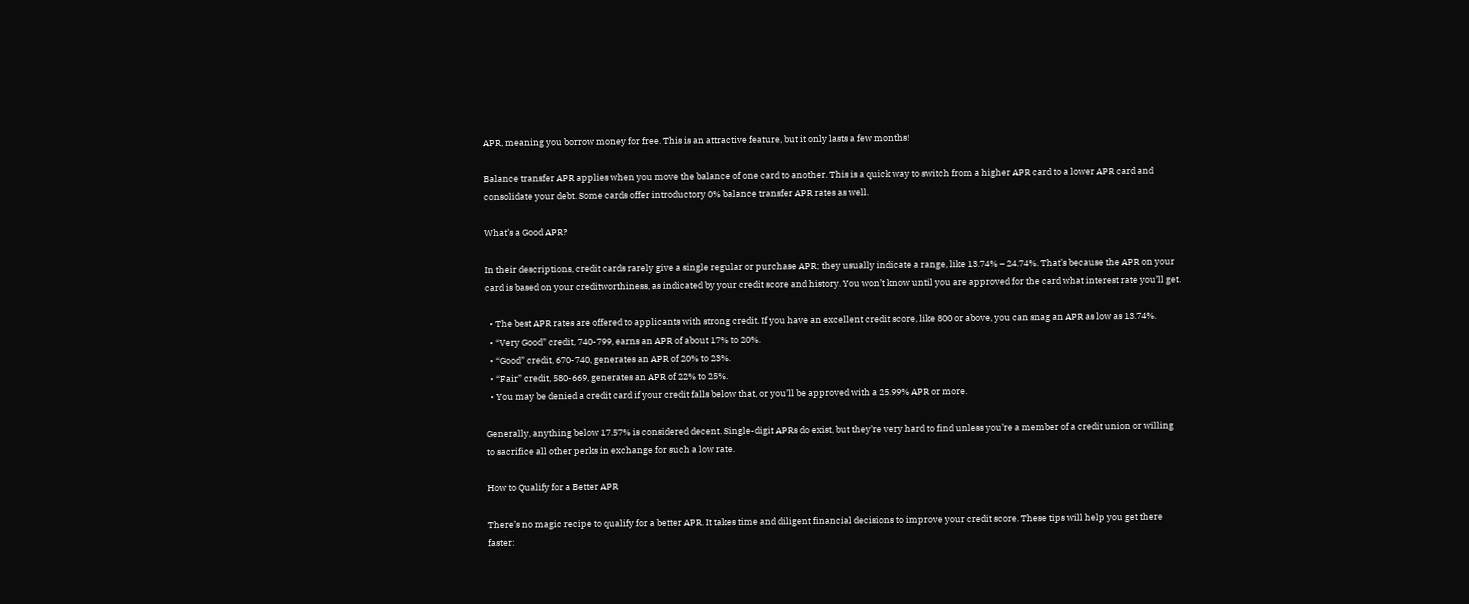APR, meaning you borrow money for free. This is an attractive feature, but it only lasts a few months!

Balance transfer APR applies when you move the balance of one card to another. This is a quick way to switch from a higher APR card to a lower APR card and consolidate your debt. Some cards offer introductory 0% balance transfer APR rates as well.

What’s a Good APR?

In their descriptions, credit cards rarely give a single regular or purchase APR; they usually indicate a range, like 13.74% – 24.74%. That’s because the APR on your card is based on your creditworthiness, as indicated by your credit score and history. You won’t know until you are approved for the card what interest rate you’ll get.

  • The best APR rates are offered to applicants with strong credit. If you have an excellent credit score, like 800 or above, you can snag an APR as low as 13.74%.
  • “Very Good” credit, 740-799, earns an APR of about 17% to 20%.
  • “Good” credit, 670-740, generates an APR of 20% to 23%.
  • “Fair” credit, 580-669, generates an APR of 22% to 25%.
  • You may be denied a credit card if your credit falls below that, or you’ll be approved with a 25.99% APR or more.

Generally, anything below 17.57% is considered decent. Single-digit APRs do exist, but they’re very hard to find unless you’re a member of a credit union or willing to sacrifice all other perks in exchange for such a low rate.

How to Qualify for a Better APR

There’s no magic recipe to qualify for a better APR. It takes time and diligent financial decisions to improve your credit score. These tips will help you get there faster: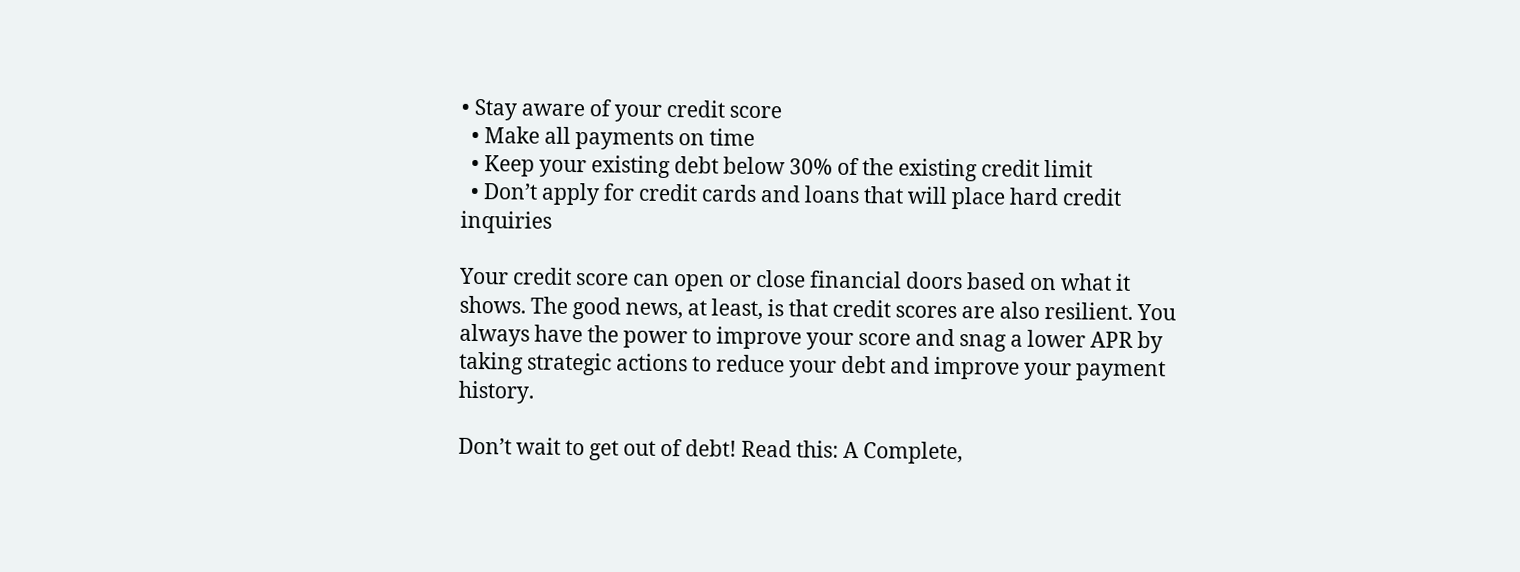• Stay aware of your credit score
  • Make all payments on time
  • Keep your existing debt below 30% of the existing credit limit
  • Don’t apply for credit cards and loans that will place hard credit inquiries

Your credit score can open or close financial doors based on what it shows. The good news, at least, is that credit scores are also resilient. You always have the power to improve your score and snag a lower APR by taking strategic actions to reduce your debt and improve your payment history.

Don’t wait to get out of debt! Read this: A Complete,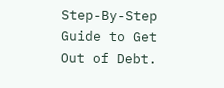Step-By-Step Guide to Get Out of Debt.